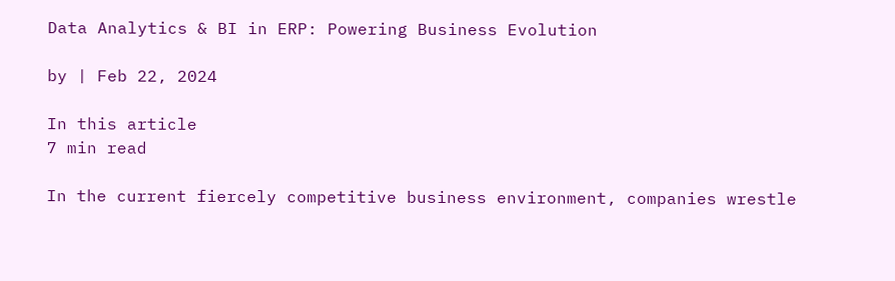Data Analytics & BI in ERP: Powering Business Evolution

by | Feb 22, 2024

In this article
7 min read

In the current fiercely competitive business environment, companies wrestle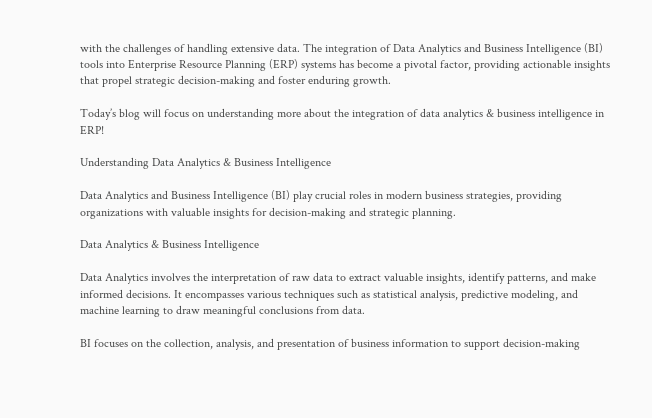with the challenges of handling extensive data. The integration of Data Analytics and Business Intelligence (BI) tools into Enterprise Resource Planning (ERP) systems has become a pivotal factor, providing actionable insights that propel strategic decision-making and foster enduring growth.

Today’s blog will focus on understanding more about the integration of data analytics & business intelligence in ERP!

Understanding Data Analytics & Business Intelligence

Data Analytics and Business Intelligence (BI) play crucial roles in modern business strategies, providing organizations with valuable insights for decision-making and strategic planning.

Data Analytics & Business Intelligence

Data Analytics involves the interpretation of raw data to extract valuable insights, identify patterns, and make informed decisions. It encompasses various techniques such as statistical analysis, predictive modeling, and machine learning to draw meaningful conclusions from data.

BI focuses on the collection, analysis, and presentation of business information to support decision-making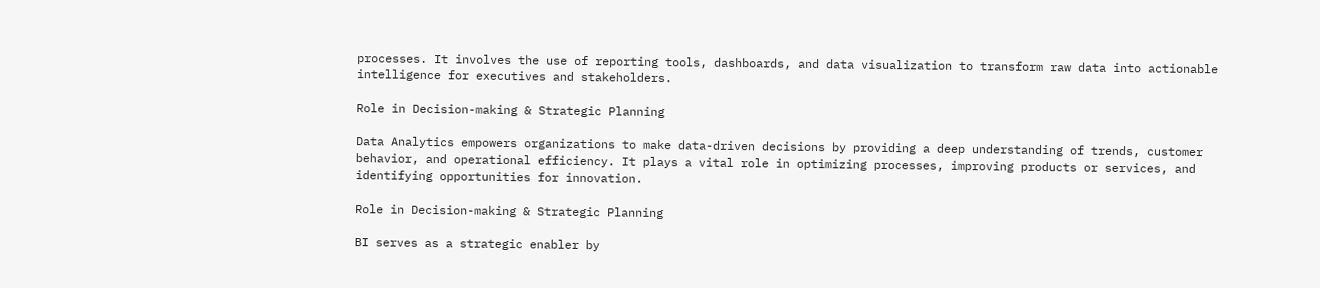processes. It involves the use of reporting tools, dashboards, and data visualization to transform raw data into actionable intelligence for executives and stakeholders.

Role in Decision-making & Strategic Planning

Data Analytics empowers organizations to make data-driven decisions by providing a deep understanding of trends, customer behavior, and operational efficiency. It plays a vital role in optimizing processes, improving products or services, and identifying opportunities for innovation.

Role in Decision-making & Strategic Planning

BI serves as a strategic enabler by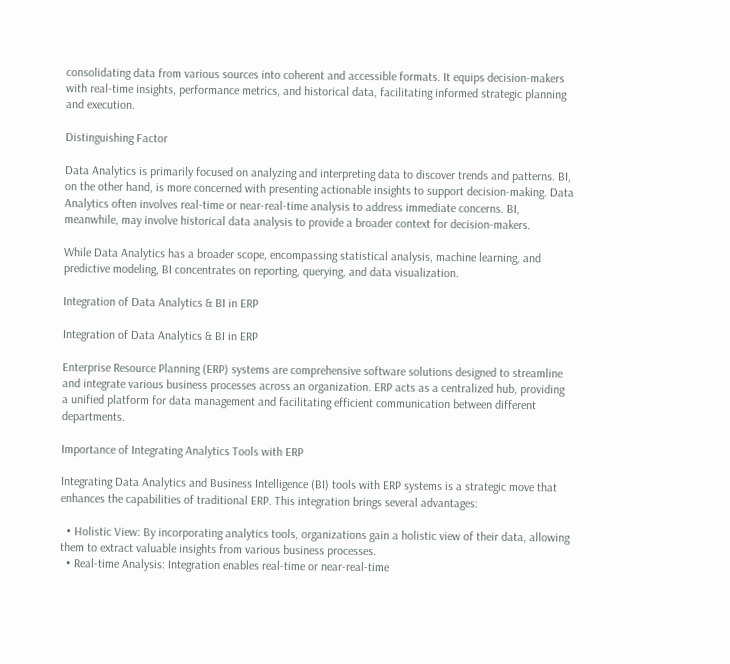consolidating data from various sources into coherent and accessible formats. It equips decision-makers with real-time insights, performance metrics, and historical data, facilitating informed strategic planning and execution.

Distinguishing Factor

Data Analytics is primarily focused on analyzing and interpreting data to discover trends and patterns. BI, on the other hand, is more concerned with presenting actionable insights to support decision-making. Data Analytics often involves real-time or near-real-time analysis to address immediate concerns. BI, meanwhile, may involve historical data analysis to provide a broader context for decision-makers.

While Data Analytics has a broader scope, encompassing statistical analysis, machine learning, and predictive modeling, BI concentrates on reporting, querying, and data visualization.

Integration of Data Analytics & BI in ERP

Integration of Data Analytics & BI in ERP

Enterprise Resource Planning (ERP) systems are comprehensive software solutions designed to streamline and integrate various business processes across an organization. ERP acts as a centralized hub, providing a unified platform for data management and facilitating efficient communication between different departments.

Importance of Integrating Analytics Tools with ERP

Integrating Data Analytics and Business Intelligence (BI) tools with ERP systems is a strategic move that enhances the capabilities of traditional ERP. This integration brings several advantages:

  • Holistic View: By incorporating analytics tools, organizations gain a holistic view of their data, allowing them to extract valuable insights from various business processes.
  • Real-time Analysis: Integration enables real-time or near-real-time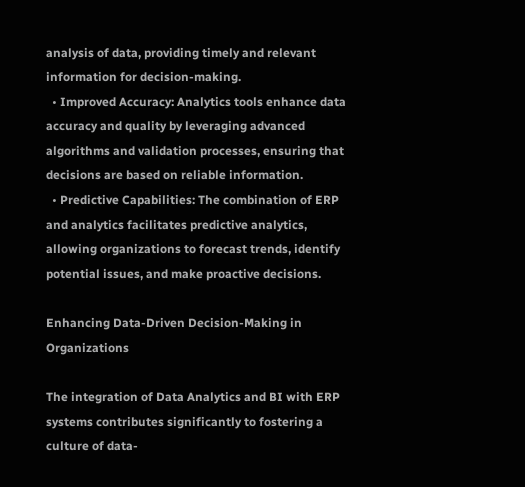analysis of data, providing timely and relevant information for decision-making.
  • Improved Accuracy: Analytics tools enhance data accuracy and quality by leveraging advanced algorithms and validation processes, ensuring that decisions are based on reliable information.
  • Predictive Capabilities: The combination of ERP and analytics facilitates predictive analytics, allowing organizations to forecast trends, identify potential issues, and make proactive decisions.

Enhancing Data-Driven Decision-Making in Organizations

The integration of Data Analytics and BI with ERP systems contributes significantly to fostering a culture of data-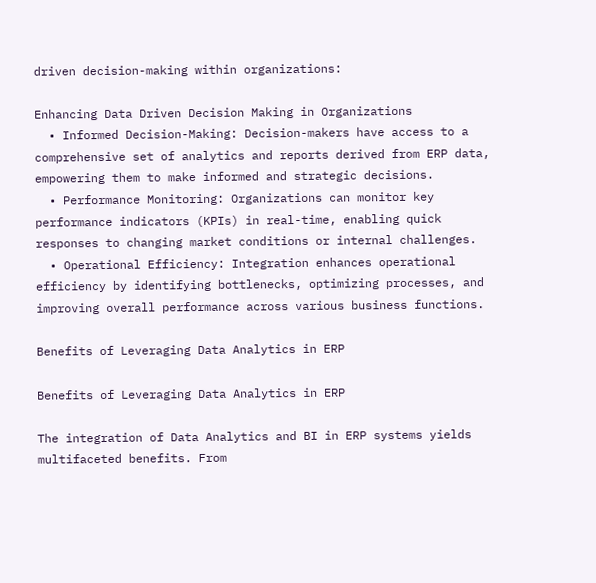driven decision-making within organizations:

Enhancing Data Driven Decision Making in Organizations
  • Informed Decision-Making: Decision-makers have access to a comprehensive set of analytics and reports derived from ERP data, empowering them to make informed and strategic decisions.
  • Performance Monitoring: Organizations can monitor key performance indicators (KPIs) in real-time, enabling quick responses to changing market conditions or internal challenges.
  • Operational Efficiency: Integration enhances operational efficiency by identifying bottlenecks, optimizing processes, and improving overall performance across various business functions.

Benefits of Leveraging Data Analytics in ERP

Benefits of Leveraging Data Analytics in ERP

The integration of Data Analytics and BI in ERP systems yields multifaceted benefits. From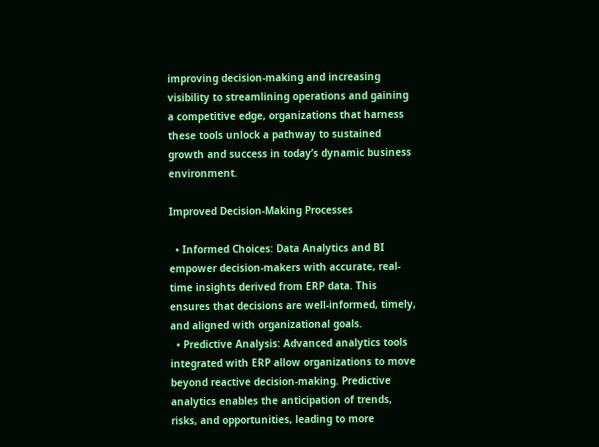improving decision-making and increasing visibility to streamlining operations and gaining a competitive edge, organizations that harness these tools unlock a pathway to sustained growth and success in today’s dynamic business environment.

Improved Decision-Making Processes

  • Informed Choices: Data Analytics and BI empower decision-makers with accurate, real-time insights derived from ERP data. This ensures that decisions are well-informed, timely, and aligned with organizational goals.
  • Predictive Analysis: Advanced analytics tools integrated with ERP allow organizations to move beyond reactive decision-making. Predictive analytics enables the anticipation of trends, risks, and opportunities, leading to more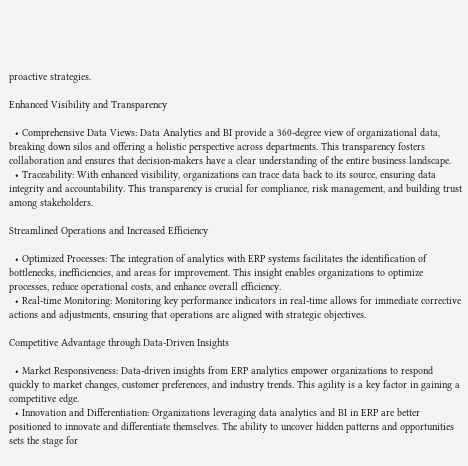proactive strategies.

Enhanced Visibility and Transparency

  • Comprehensive Data Views: Data Analytics and BI provide a 360-degree view of organizational data, breaking down silos and offering a holistic perspective across departments. This transparency fosters collaboration and ensures that decision-makers have a clear understanding of the entire business landscape.
  • Traceability: With enhanced visibility, organizations can trace data back to its source, ensuring data integrity and accountability. This transparency is crucial for compliance, risk management, and building trust among stakeholders.

Streamlined Operations and Increased Efficiency

  • Optimized Processes: The integration of analytics with ERP systems facilitates the identification of bottlenecks, inefficiencies, and areas for improvement. This insight enables organizations to optimize processes, reduce operational costs, and enhance overall efficiency.
  • Real-time Monitoring: Monitoring key performance indicators in real-time allows for immediate corrective actions and adjustments, ensuring that operations are aligned with strategic objectives.

Competitive Advantage through Data-Driven Insights

  • Market Responsiveness: Data-driven insights from ERP analytics empower organizations to respond quickly to market changes, customer preferences, and industry trends. This agility is a key factor in gaining a competitive edge.
  • Innovation and Differentiation: Organizations leveraging data analytics and BI in ERP are better positioned to innovate and differentiate themselves. The ability to uncover hidden patterns and opportunities sets the stage for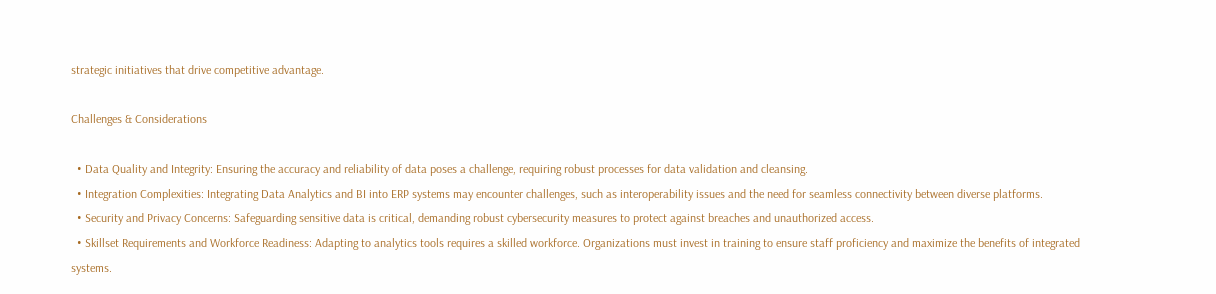strategic initiatives that drive competitive advantage.

Challenges & Considerations

  • Data Quality and Integrity: Ensuring the accuracy and reliability of data poses a challenge, requiring robust processes for data validation and cleansing.
  • Integration Complexities: Integrating Data Analytics and BI into ERP systems may encounter challenges, such as interoperability issues and the need for seamless connectivity between diverse platforms.
  • Security and Privacy Concerns: Safeguarding sensitive data is critical, demanding robust cybersecurity measures to protect against breaches and unauthorized access.
  • Skillset Requirements and Workforce Readiness: Adapting to analytics tools requires a skilled workforce. Organizations must invest in training to ensure staff proficiency and maximize the benefits of integrated systems.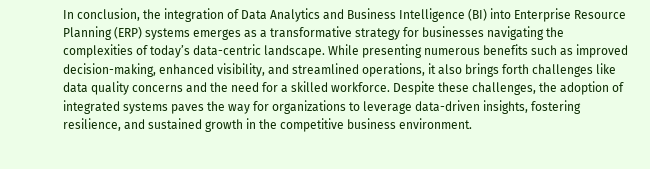In conclusion, the integration of Data Analytics and Business Intelligence (BI) into Enterprise Resource Planning (ERP) systems emerges as a transformative strategy for businesses navigating the complexities of today’s data-centric landscape. While presenting numerous benefits such as improved decision-making, enhanced visibility, and streamlined operations, it also brings forth challenges like data quality concerns and the need for a skilled workforce. Despite these challenges, the adoption of integrated systems paves the way for organizations to leverage data-driven insights, fostering resilience, and sustained growth in the competitive business environment.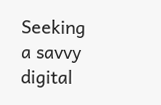Seeking a savvy digital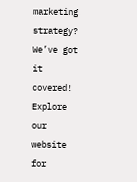marketing strategy? We’ve got it covered! Explore our website for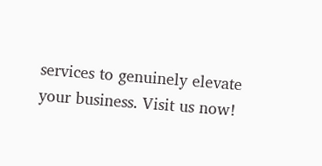services to genuinely elevate your business. Visit us now!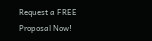Request a FREE Proposal Now!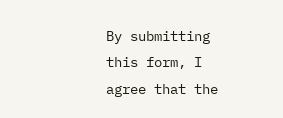By submitting this form, I agree that the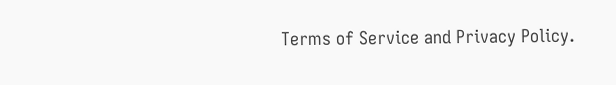Terms of Service and Privacy Policy.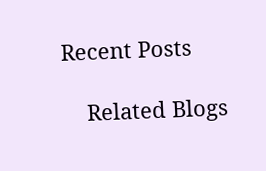Recent Posts

    Related Blogs